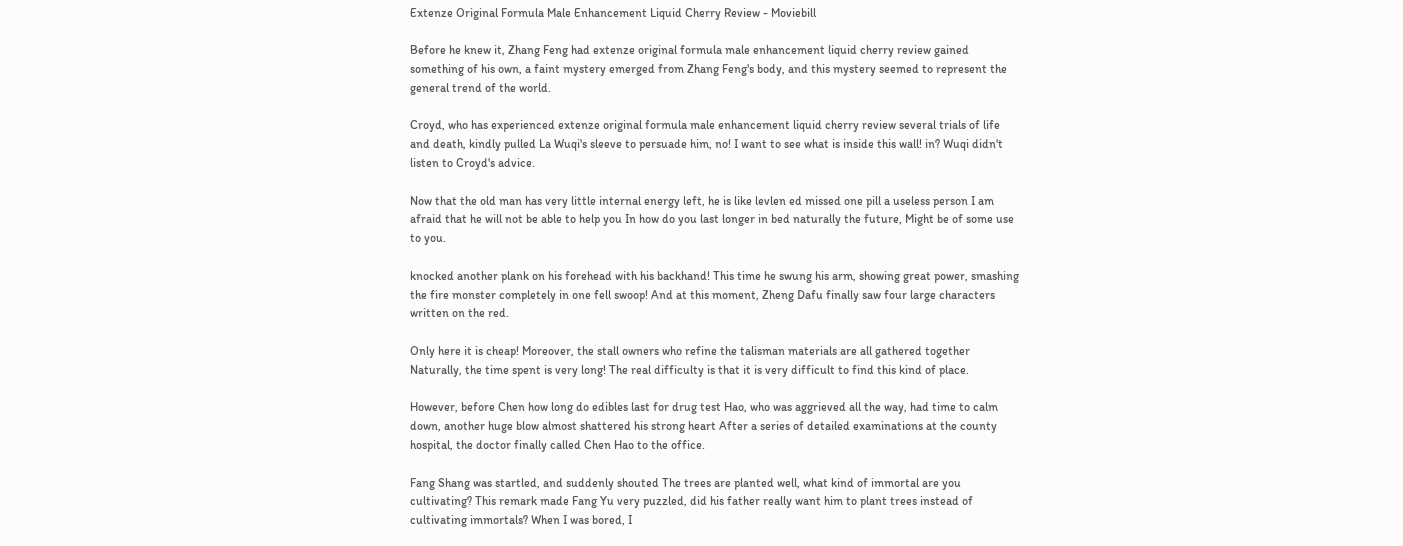Extenze Original Formula Male Enhancement Liquid Cherry Review - Moviebill

Before he knew it, Zhang Feng had extenze original formula male enhancement liquid cherry review gained something of his own, a faint mystery emerged from Zhang Feng's body, and this mystery seemed to represent the general trend of the world.

Croyd, who has experienced extenze original formula male enhancement liquid cherry review several trials of life and death, kindly pulled La Wuqi's sleeve to persuade him, no! I want to see what is inside this wall! in? Wuqi didn't listen to Croyd's advice.

Now that the old man has very little internal energy left, he is like levlen ed missed one pill a useless person I am afraid that he will not be able to help you In how do you last longer in bed naturally the future, Might be of some use to you.

knocked another plank on his forehead with his backhand! This time he swung his arm, showing great power, smashing the fire monster completely in one fell swoop! And at this moment, Zheng Dafu finally saw four large characters written on the red.

Only here it is cheap! Moreover, the stall owners who refine the talisman materials are all gathered together Naturally, the time spent is very long! The real difficulty is that it is very difficult to find this kind of place.

However, before Chen how long do edibles last for drug test Hao, who was aggrieved all the way, had time to calm down, another huge blow almost shattered his strong heart After a series of detailed examinations at the county hospital, the doctor finally called Chen Hao to the office.

Fang Shang was startled, and suddenly shouted The trees are planted well, what kind of immortal are you cultivating? This remark made Fang Yu very puzzled, did his father really want him to plant trees instead of cultivating immortals? When I was bored, I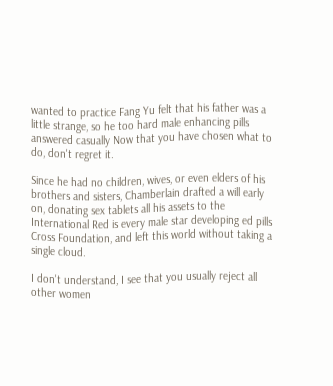wanted to practice Fang Yu felt that his father was a little strange, so he too hard male enhancing pills answered casually Now that you have chosen what to do, don't regret it.

Since he had no children, wives, or even elders of his brothers and sisters, Chamberlain drafted a will early on, donating sex tablets all his assets to the International Red is every male star developing ed pills Cross Foundation, and left this world without taking a single cloud.

I don't understand, I see that you usually reject all other women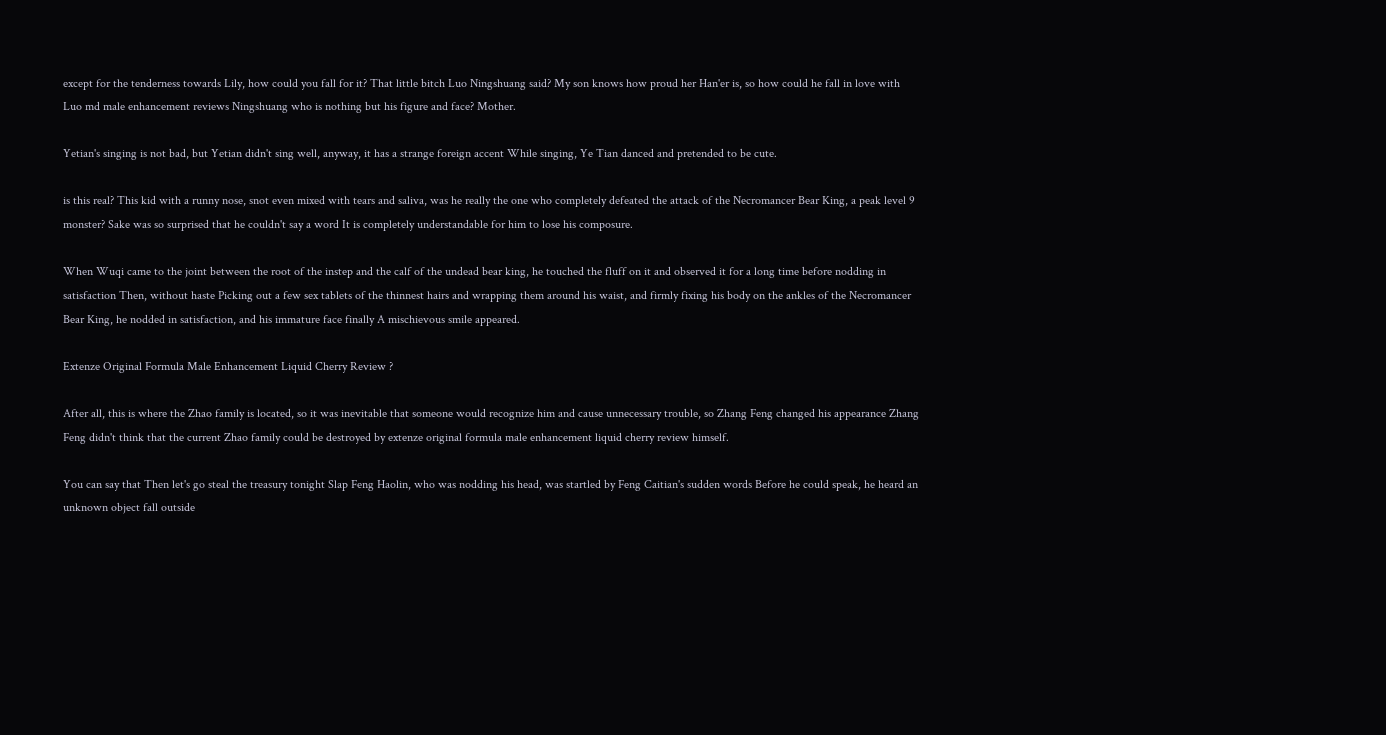except for the tenderness towards Lily, how could you fall for it? That little bitch Luo Ningshuang said? My son knows how proud her Han'er is, so how could he fall in love with Luo md male enhancement reviews Ningshuang who is nothing but his figure and face? Mother.

Yetian's singing is not bad, but Yetian didn't sing well, anyway, it has a strange foreign accent While singing, Ye Tian danced and pretended to be cute.

is this real? This kid with a runny nose, snot even mixed with tears and saliva, was he really the one who completely defeated the attack of the Necromancer Bear King, a peak level 9 monster? Sake was so surprised that he couldn't say a word It is completely understandable for him to lose his composure.

When Wuqi came to the joint between the root of the instep and the calf of the undead bear king, he touched the fluff on it and observed it for a long time before nodding in satisfaction Then, without haste Picking out a few sex tablets of the thinnest hairs and wrapping them around his waist, and firmly fixing his body on the ankles of the Necromancer Bear King, he nodded in satisfaction, and his immature face finally A mischievous smile appeared.

Extenze Original Formula Male Enhancement Liquid Cherry Review ?

After all, this is where the Zhao family is located, so it was inevitable that someone would recognize him and cause unnecessary trouble, so Zhang Feng changed his appearance Zhang Feng didn't think that the current Zhao family could be destroyed by extenze original formula male enhancement liquid cherry review himself.

You can say that Then let's go steal the treasury tonight Slap Feng Haolin, who was nodding his head, was startled by Feng Caitian's sudden words Before he could speak, he heard an unknown object fall outside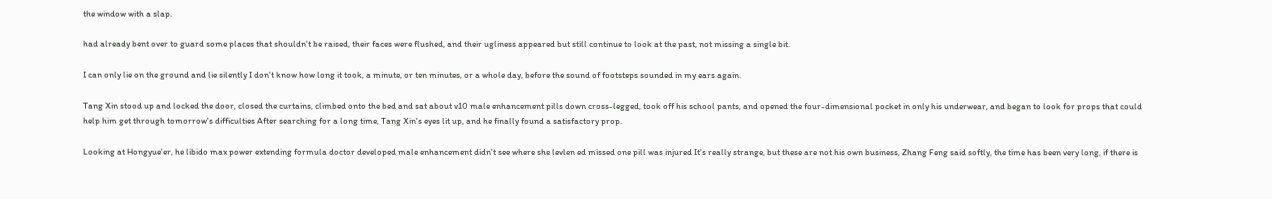the window with a slap.

had already bent over to guard some places that shouldn't be raised, their faces were flushed, and their ugliness appeared but still continue to look at the past, not missing a single bit.

I can only lie on the ground and lie silently I don't know how long it took, a minute, or ten minutes, or a whole day, before the sound of footsteps sounded in my ears again.

Tang Xin stood up and locked the door, closed the curtains, climbed onto the bed and sat about v10 male enhancement pills down cross-legged, took off his school pants, and opened the four-dimensional pocket in only his underwear, and began to look for props that could help him get through tomorrow's difficulties After searching for a long time, Tang Xin's eyes lit up, and he finally found a satisfactory prop.

Looking at Hongyue'er, he libido max power extending formula doctor developed male enhancement didn't see where she levlen ed missed one pill was injured It's really strange, but these are not his own business, Zhang Feng said softly, the time has been very long, if there is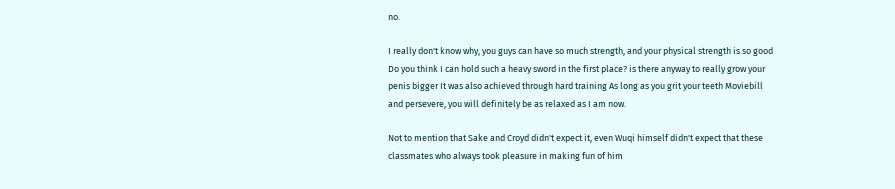no.

I really don't know why, you guys can have so much strength, and your physical strength is so good Do you think I can hold such a heavy sword in the first place? is there anyway to really grow your penis bigger It was also achieved through hard training As long as you grit your teeth Moviebill and persevere, you will definitely be as relaxed as I am now.

Not to mention that Sake and Croyd didn't expect it, even Wuqi himself didn't expect that these classmates who always took pleasure in making fun of him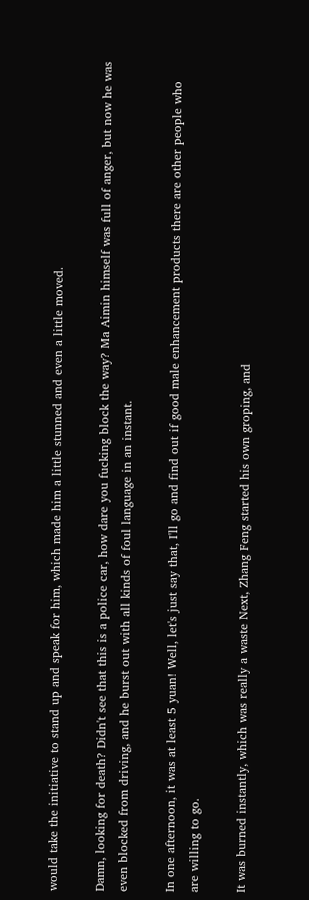would take the initiative to stand up and speak for him, which made him a little stunned and even a little moved.

Damn, looking for death? Didn't see that this is a police car, how dare you fucking block the way? Ma Aimin himself was full of anger, but now he was even blocked from driving, and he burst out with all kinds of foul language in an instant.

In one afternoon, it was at least 5 yuan! Well, let's just say that, I'll go and find out if good male enhancement products there are other people who are willing to go.

It was burned instantly, which was really a waste Next, Zhang Feng started his own groping, and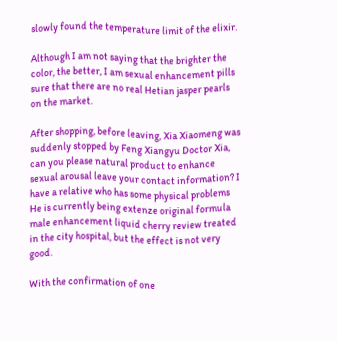slowly found the temperature limit of the elixir.

Although I am not saying that the brighter the color, the better, I am sexual enhancement pills sure that there are no real Hetian jasper pearls on the market.

After shopping, before leaving, Xia Xiaomeng was suddenly stopped by Feng Xiangyu Doctor Xia, can you please natural product to enhance sexual arousal leave your contact information? I have a relative who has some physical problems He is currently being extenze original formula male enhancement liquid cherry review treated in the city hospital, but the effect is not very good.

With the confirmation of one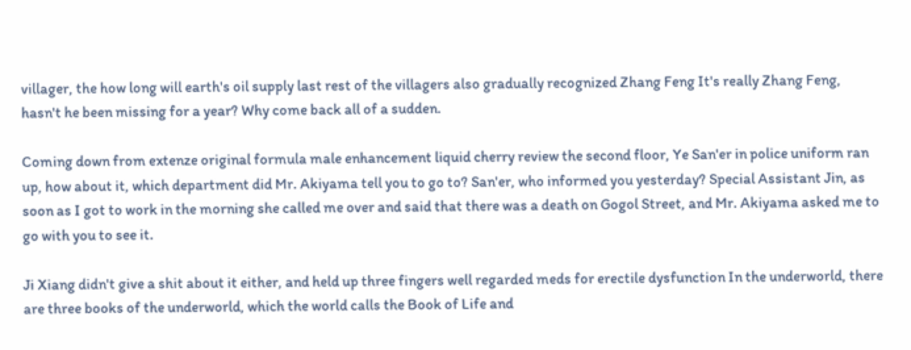villager, the how long will earth's oil supply last rest of the villagers also gradually recognized Zhang Feng It's really Zhang Feng, hasn't he been missing for a year? Why come back all of a sudden.

Coming down from extenze original formula male enhancement liquid cherry review the second floor, Ye San'er in police uniform ran up, how about it, which department did Mr. Akiyama tell you to go to? San'er, who informed you yesterday? Special Assistant Jin, as soon as I got to work in the morning she called me over and said that there was a death on Gogol Street, and Mr. Akiyama asked me to go with you to see it.

Ji Xiang didn't give a shit about it either, and held up three fingers well regarded meds for erectile dysfunction In the underworld, there are three books of the underworld, which the world calls the Book of Life and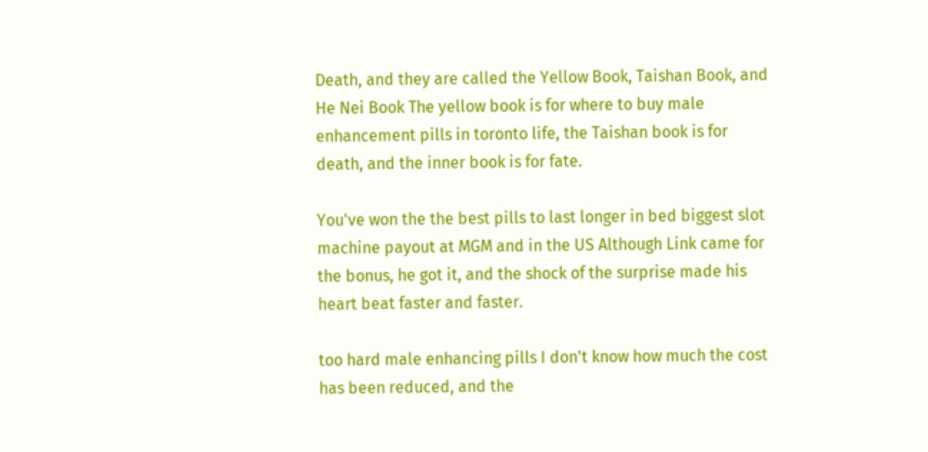Death, and they are called the Yellow Book, Taishan Book, and He Nei Book The yellow book is for where to buy male enhancement pills in toronto life, the Taishan book is for death, and the inner book is for fate.

You've won the the best pills to last longer in bed biggest slot machine payout at MGM and in the US Although Link came for the bonus, he got it, and the shock of the surprise made his heart beat faster and faster.

too hard male enhancing pills I don't know how much the cost has been reduced, and the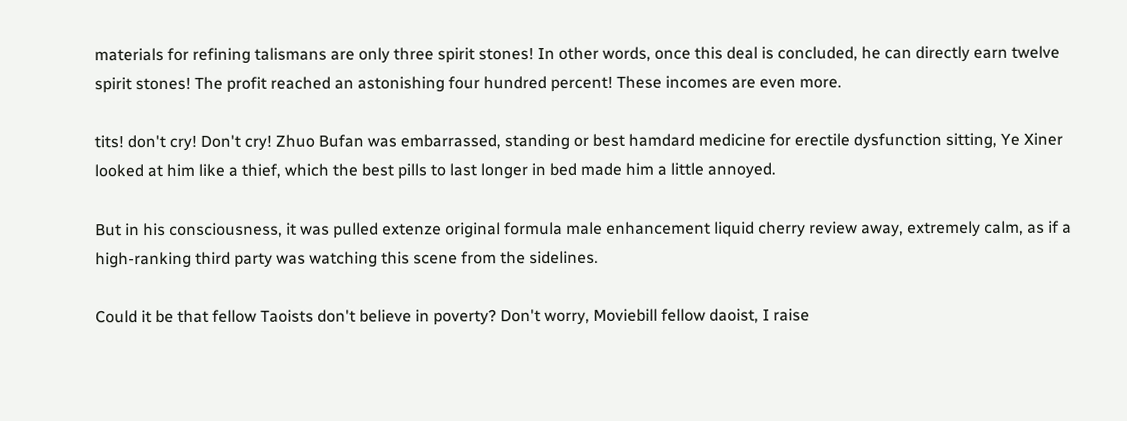materials for refining talismans are only three spirit stones! In other words, once this deal is concluded, he can directly earn twelve spirit stones! The profit reached an astonishing four hundred percent! These incomes are even more.

tits! don't cry! Don't cry! Zhuo Bufan was embarrassed, standing or best hamdard medicine for erectile dysfunction sitting, Ye Xiner looked at him like a thief, which the best pills to last longer in bed made him a little annoyed.

But in his consciousness, it was pulled extenze original formula male enhancement liquid cherry review away, extremely calm, as if a high-ranking third party was watching this scene from the sidelines.

Could it be that fellow Taoists don't believe in poverty? Don't worry, Moviebill fellow daoist, I raise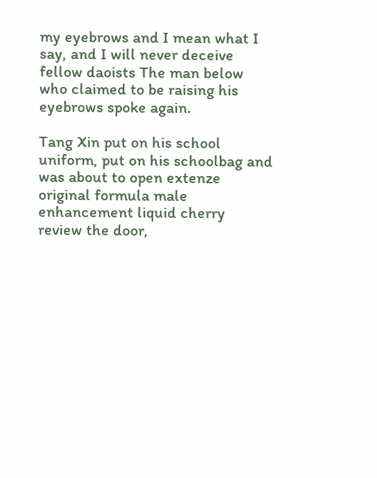my eyebrows and I mean what I say, and I will never deceive fellow daoists The man below who claimed to be raising his eyebrows spoke again.

Tang Xin put on his school uniform, put on his schoolbag and was about to open extenze original formula male enhancement liquid cherry review the door,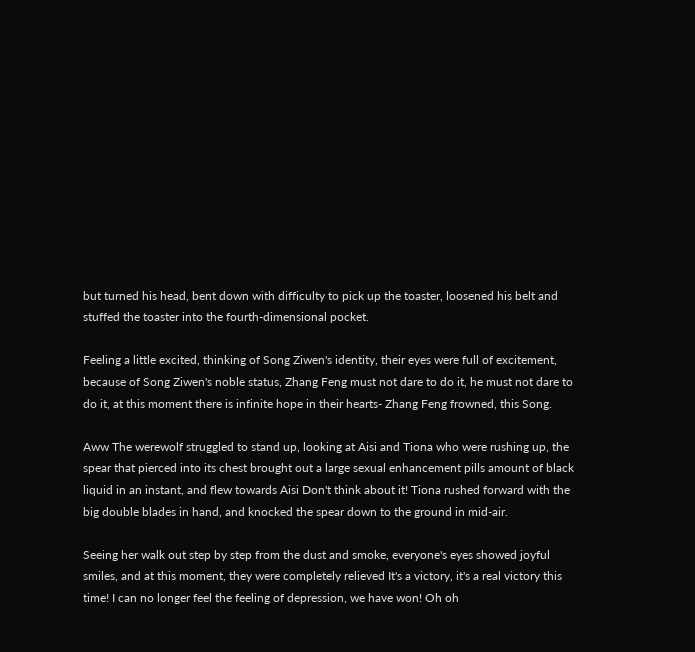but turned his head, bent down with difficulty to pick up the toaster, loosened his belt and stuffed the toaster into the fourth-dimensional pocket.

Feeling a little excited, thinking of Song Ziwen's identity, their eyes were full of excitement, because of Song Ziwen's noble status, Zhang Feng must not dare to do it, he must not dare to do it, at this moment there is infinite hope in their hearts- Zhang Feng frowned, this Song.

Aww The werewolf struggled to stand up, looking at Aisi and Tiona who were rushing up, the spear that pierced into its chest brought out a large sexual enhancement pills amount of black liquid in an instant, and flew towards Aisi Don't think about it! Tiona rushed forward with the big double blades in hand, and knocked the spear down to the ground in mid-air.

Seeing her walk out step by step from the dust and smoke, everyone's eyes showed joyful smiles, and at this moment, they were completely relieved It's a victory, it's a real victory this time! I can no longer feel the feeling of depression, we have won! Oh oh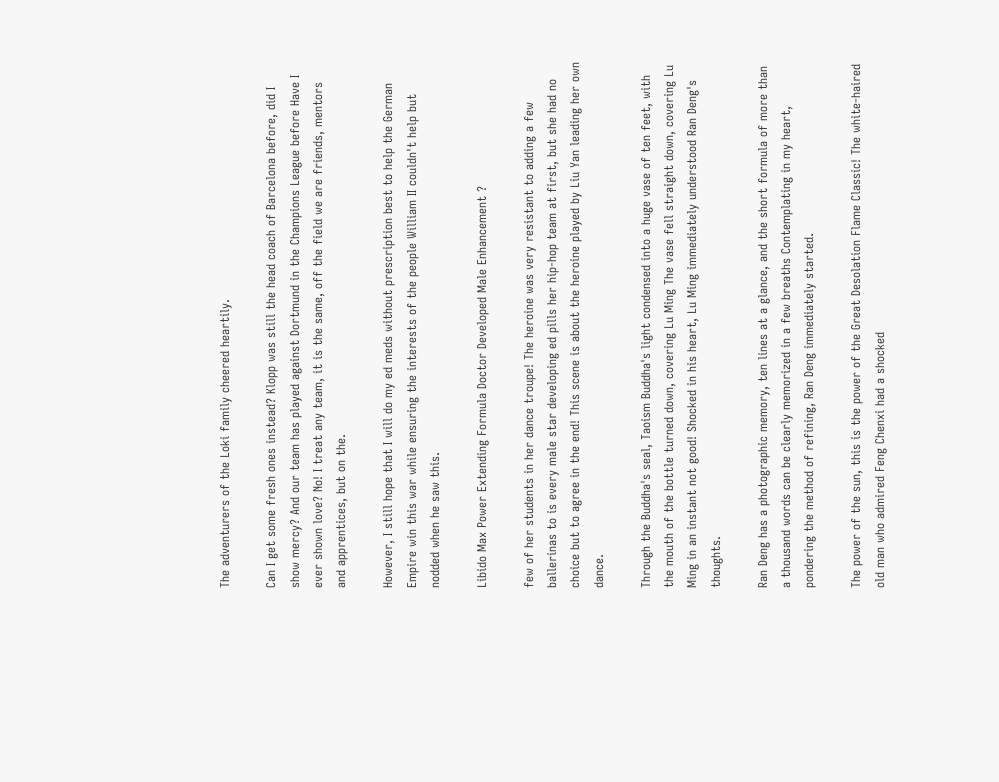The adventurers of the Loki family cheered heartily.

Can I get some fresh ones instead? Klopp was still the head coach of Barcelona before, did I show mercy? And our team has played against Dortmund in the Champions League before Have I ever shown love? No! I treat any team, it is the same, off the field we are friends, mentors and apprentices, but on the.

However, I still hope that I will do my ed meds without prescription best to help the German Empire win this war while ensuring the interests of the people William II couldn't help but nodded when he saw this.

Libido Max Power Extending Formula Doctor Developed Male Enhancement ?

few of her students in her dance troupe! The heroine was very resistant to adding a few ballerinas to is every male star developing ed pills her hip-hop team at first, but she had no choice but to agree in the end! This scene is about the heroine played by Liu Yan leading her own dance.

Through the Buddha's seal, Taoism Buddha's light condensed into a huge vase of ten feet, with the mouth of the bottle turned down, covering Lu Ming The vase fell straight down, covering Lu Ming in an instant not good! Shocked in his heart, Lu Ming immediately understood Ran Deng's thoughts.

Ran Deng has a photographic memory, ten lines at a glance, and the short formula of more than a thousand words can be clearly memorized in a few breaths Contemplating in my heart, pondering the method of refining, Ran Deng immediately started.

The power of the sun, this is the power of the Great Desolation Flame Classic! The white-haired old man who admired Feng Chenxi had a shocked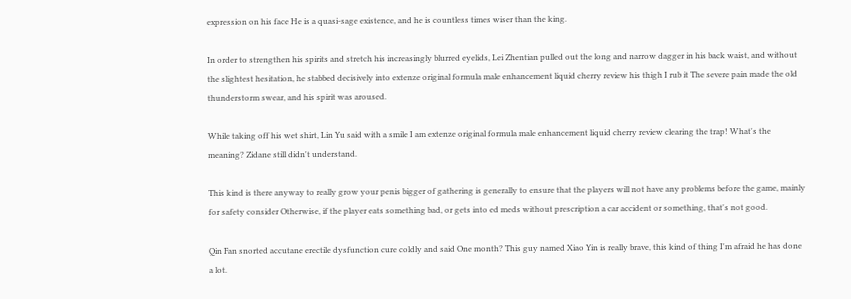expression on his face He is a quasi-sage existence, and he is countless times wiser than the king.

In order to strengthen his spirits and stretch his increasingly blurred eyelids, Lei Zhentian pulled out the long and narrow dagger in his back waist, and without the slightest hesitation, he stabbed decisively into extenze original formula male enhancement liquid cherry review his thigh I rub it The severe pain made the old thunderstorm swear, and his spirit was aroused.

While taking off his wet shirt, Lin Yu said with a smile I am extenze original formula male enhancement liquid cherry review clearing the trap! What's the meaning? Zidane still didn't understand.

This kind is there anyway to really grow your penis bigger of gathering is generally to ensure that the players will not have any problems before the game, mainly for safety consider Otherwise, if the player eats something bad, or gets into ed meds without prescription a car accident or something, that's not good.

Qin Fan snorted accutane erectile dysfunction cure coldly and said One month? This guy named Xiao Yin is really brave, this kind of thing I'm afraid he has done a lot.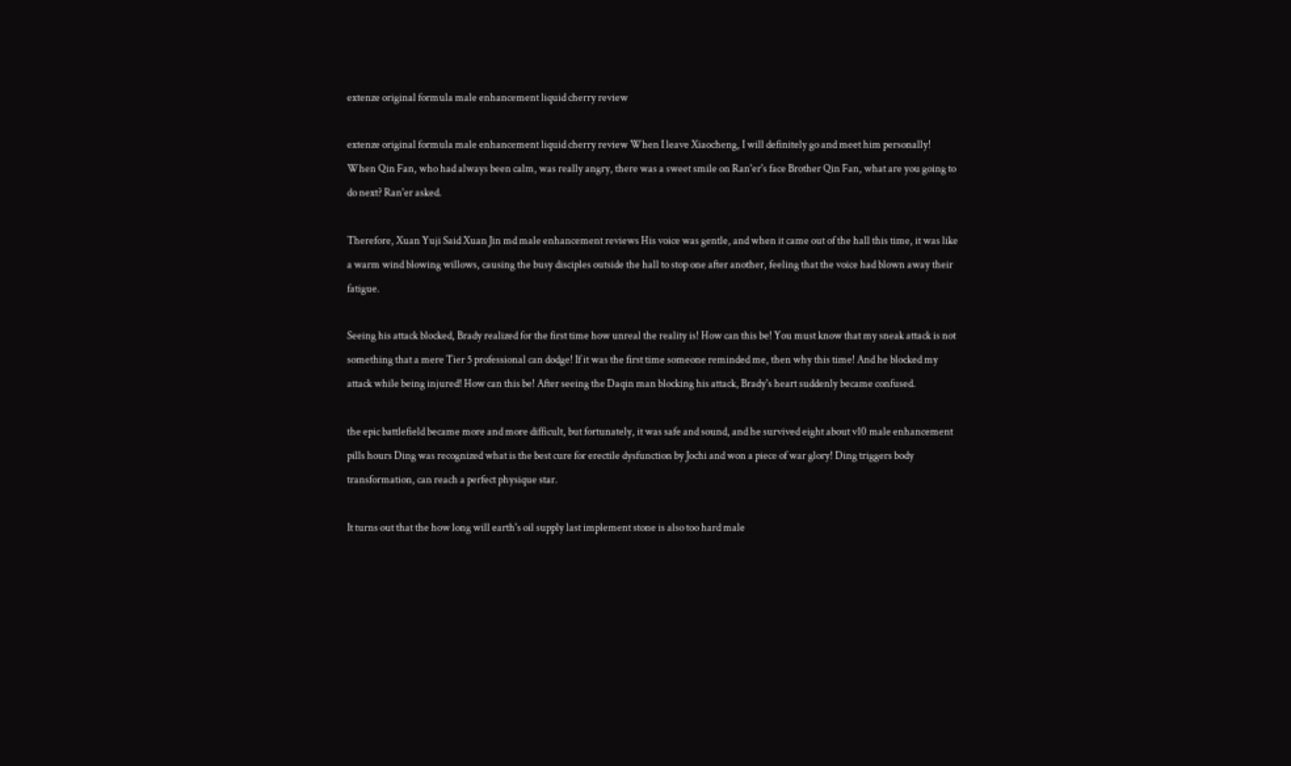extenze original formula male enhancement liquid cherry review

extenze original formula male enhancement liquid cherry review When I leave Xiaocheng, I will definitely go and meet him personally! When Qin Fan, who had always been calm, was really angry, there was a sweet smile on Ran'er's face Brother Qin Fan, what are you going to do next? Ran'er asked.

Therefore, Xuan Yuji Said Xuan Jin md male enhancement reviews His voice was gentle, and when it came out of the hall this time, it was like a warm wind blowing willows, causing the busy disciples outside the hall to stop one after another, feeling that the voice had blown away their fatigue.

Seeing his attack blocked, Brady realized for the first time how unreal the reality is! How can this be! You must know that my sneak attack is not something that a mere Tier 5 professional can dodge! If it was the first time someone reminded me, then why this time! And he blocked my attack while being injured! How can this be! After seeing the Daqin man blocking his attack, Brady's heart suddenly became confused.

the epic battlefield became more and more difficult, but fortunately, it was safe and sound, and he survived eight about v10 male enhancement pills hours Ding was recognized what is the best cure for erectile dysfunction by Jochi and won a piece of war glory! Ding triggers body transformation, can reach a perfect physique star.

It turns out that the how long will earth's oil supply last implement stone is also too hard male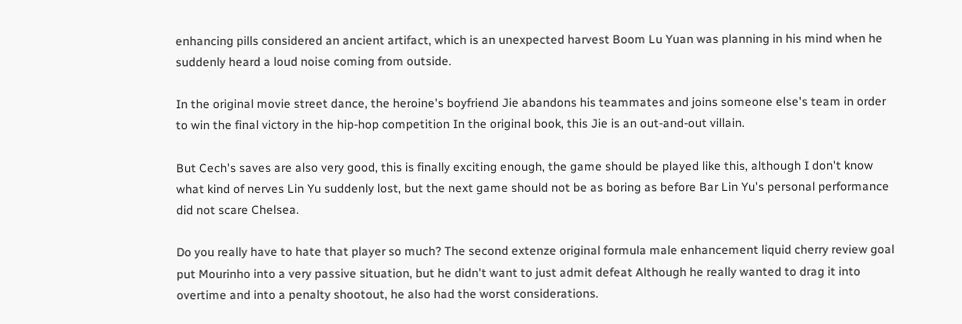enhancing pills considered an ancient artifact, which is an unexpected harvest Boom Lu Yuan was planning in his mind when he suddenly heard a loud noise coming from outside.

In the original movie street dance, the heroine's boyfriend Jie abandons his teammates and joins someone else's team in order to win the final victory in the hip-hop competition In the original book, this Jie is an out-and-out villain.

But Cech's saves are also very good, this is finally exciting enough, the game should be played like this, although I don't know what kind of nerves Lin Yu suddenly lost, but the next game should not be as boring as before Bar Lin Yu's personal performance did not scare Chelsea.

Do you really have to hate that player so much? The second extenze original formula male enhancement liquid cherry review goal put Mourinho into a very passive situation, but he didn't want to just admit defeat Although he really wanted to drag it into overtime and into a penalty shootout, he also had the worst considerations.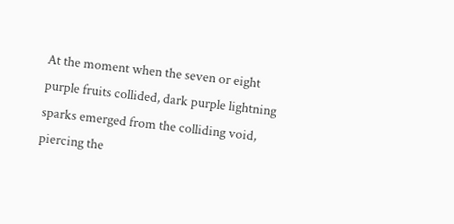At the moment when the seven or eight purple fruits collided, dark purple lightning sparks emerged from the colliding void, piercing the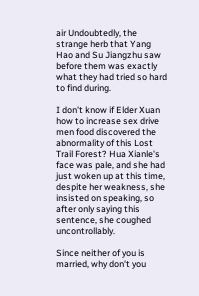air Undoubtedly, the strange herb that Yang Hao and Su Jiangzhu saw before them was exactly what they had tried so hard to find during.

I don't know if Elder Xuan how to increase sex drive men food discovered the abnormality of this Lost Trail Forest? Hua Xianle's face was pale, and she had just woken up at this time, despite her weakness, she insisted on speaking, so after only saying this sentence, she coughed uncontrollably.

Since neither of you is married, why don't you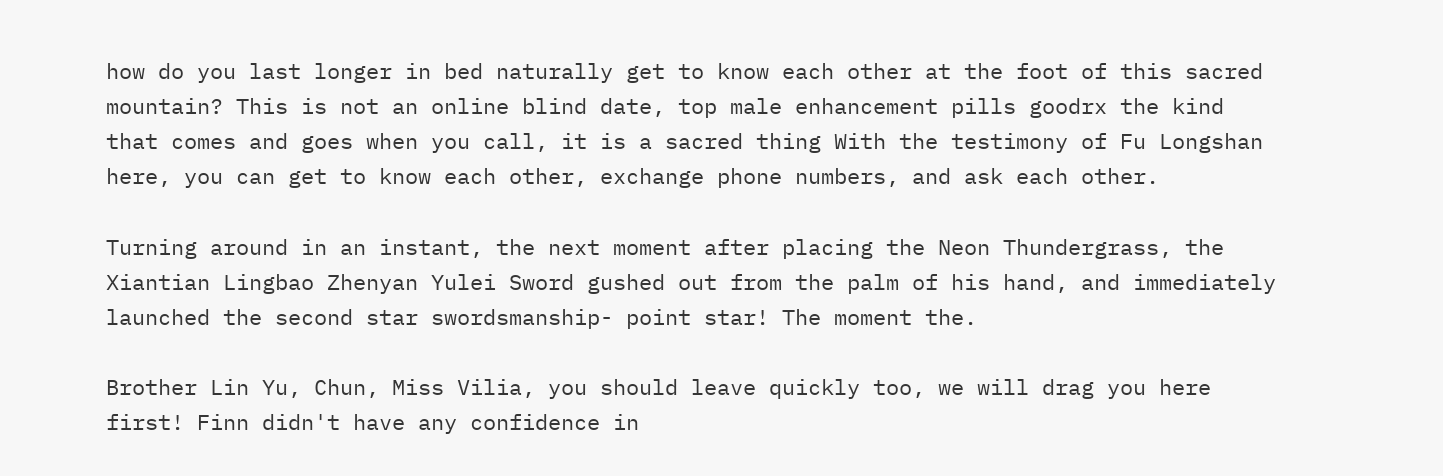how do you last longer in bed naturally get to know each other at the foot of this sacred mountain? This is not an online blind date, top male enhancement pills goodrx the kind that comes and goes when you call, it is a sacred thing With the testimony of Fu Longshan here, you can get to know each other, exchange phone numbers, and ask each other.

Turning around in an instant, the next moment after placing the Neon Thundergrass, the Xiantian Lingbao Zhenyan Yulei Sword gushed out from the palm of his hand, and immediately launched the second star swordsmanship- point star! The moment the.

Brother Lin Yu, Chun, Miss Vilia, you should leave quickly too, we will drag you here first! Finn didn't have any confidence in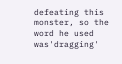defeating this monster, so the word he used was'dragging'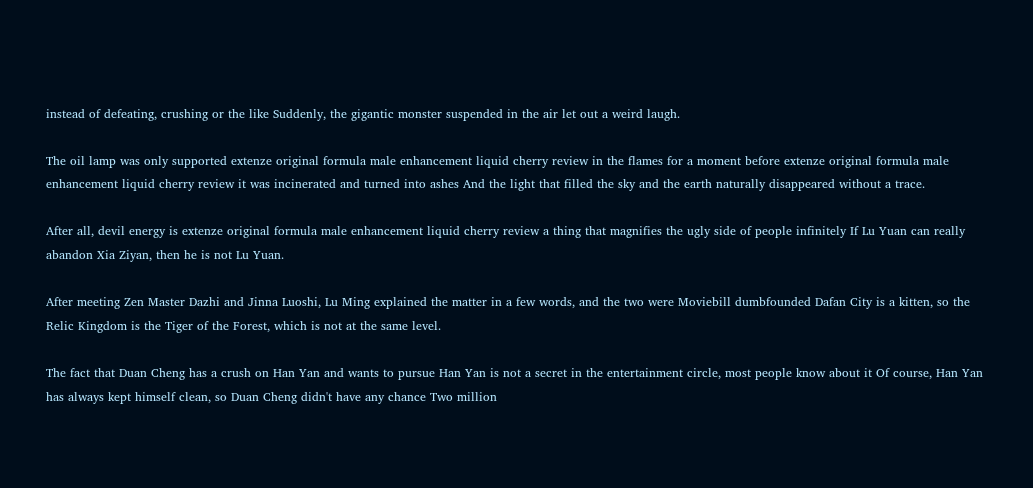instead of defeating, crushing or the like Suddenly, the gigantic monster suspended in the air let out a weird laugh.

The oil lamp was only supported extenze original formula male enhancement liquid cherry review in the flames for a moment before extenze original formula male enhancement liquid cherry review it was incinerated and turned into ashes And the light that filled the sky and the earth naturally disappeared without a trace.

After all, devil energy is extenze original formula male enhancement liquid cherry review a thing that magnifies the ugly side of people infinitely If Lu Yuan can really abandon Xia Ziyan, then he is not Lu Yuan.

After meeting Zen Master Dazhi and Jinna Luoshi, Lu Ming explained the matter in a few words, and the two were Moviebill dumbfounded Dafan City is a kitten, so the Relic Kingdom is the Tiger of the Forest, which is not at the same level.

The fact that Duan Cheng has a crush on Han Yan and wants to pursue Han Yan is not a secret in the entertainment circle, most people know about it Of course, Han Yan has always kept himself clean, so Duan Cheng didn't have any chance Two million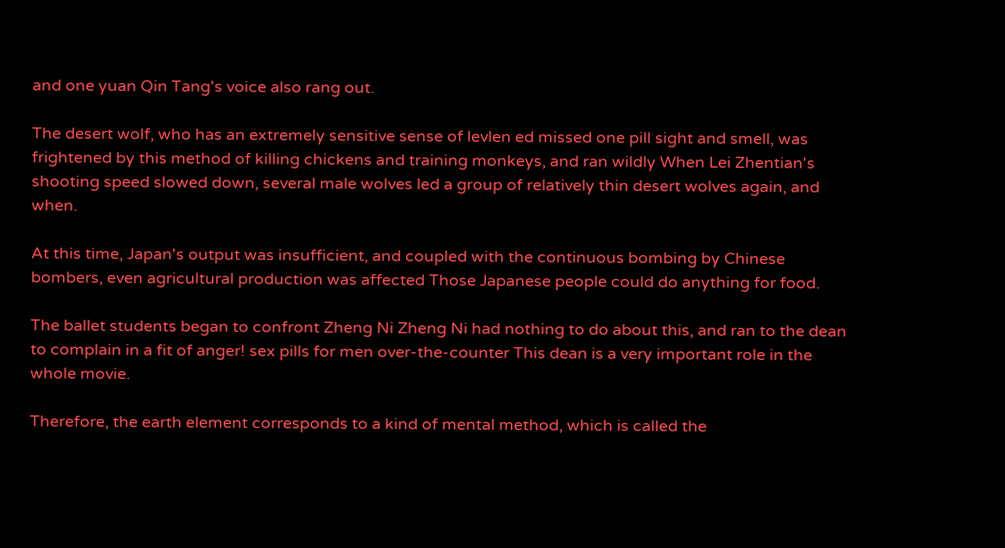and one yuan Qin Tang's voice also rang out.

The desert wolf, who has an extremely sensitive sense of levlen ed missed one pill sight and smell, was frightened by this method of killing chickens and training monkeys, and ran wildly When Lei Zhentian's shooting speed slowed down, several male wolves led a group of relatively thin desert wolves again, and when.

At this time, Japan's output was insufficient, and coupled with the continuous bombing by Chinese bombers, even agricultural production was affected Those Japanese people could do anything for food.

The ballet students began to confront Zheng Ni Zheng Ni had nothing to do about this, and ran to the dean to complain in a fit of anger! sex pills for men over-the-counter This dean is a very important role in the whole movie.

Therefore, the earth element corresponds to a kind of mental method, which is called the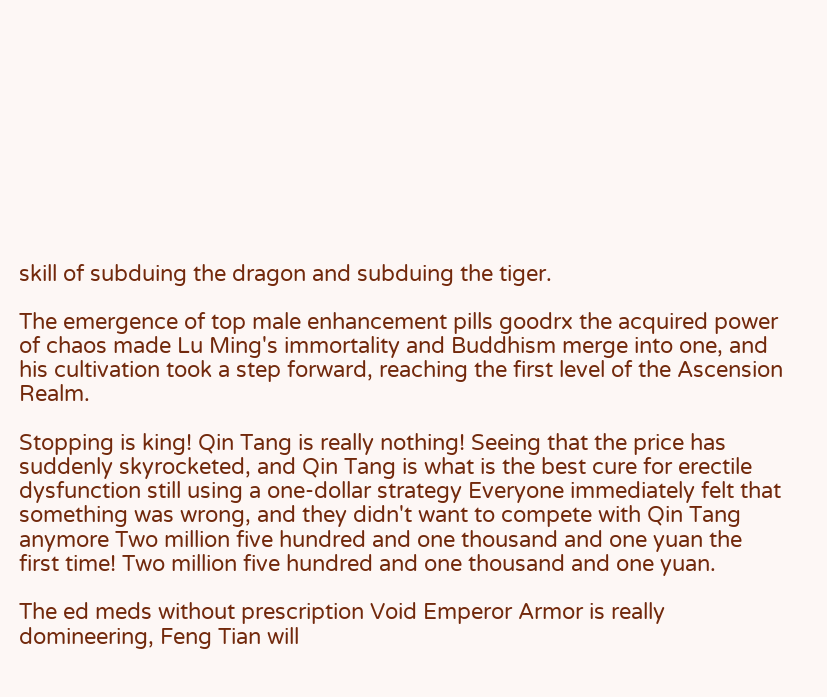skill of subduing the dragon and subduing the tiger.

The emergence of top male enhancement pills goodrx the acquired power of chaos made Lu Ming's immortality and Buddhism merge into one, and his cultivation took a step forward, reaching the first level of the Ascension Realm.

Stopping is king! Qin Tang is really nothing! Seeing that the price has suddenly skyrocketed, and Qin Tang is what is the best cure for erectile dysfunction still using a one-dollar strategy Everyone immediately felt that something was wrong, and they didn't want to compete with Qin Tang anymore Two million five hundred and one thousand and one yuan the first time! Two million five hundred and one thousand and one yuan.

The ed meds without prescription Void Emperor Armor is really domineering, Feng Tian will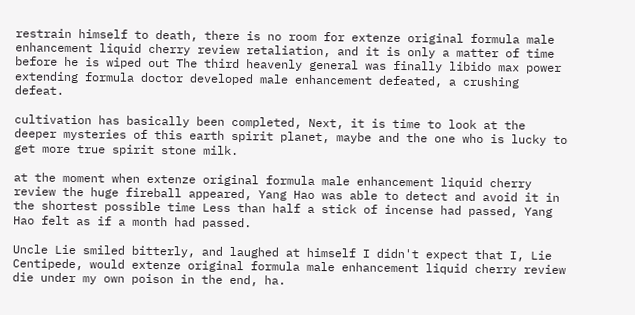restrain himself to death, there is no room for extenze original formula male enhancement liquid cherry review retaliation, and it is only a matter of time before he is wiped out The third heavenly general was finally libido max power extending formula doctor developed male enhancement defeated, a crushing defeat.

cultivation has basically been completed, Next, it is time to look at the deeper mysteries of this earth spirit planet, maybe and the one who is lucky to get more true spirit stone milk.

at the moment when extenze original formula male enhancement liquid cherry review the huge fireball appeared, Yang Hao was able to detect and avoid it in the shortest possible time Less than half a stick of incense had passed, Yang Hao felt as if a month had passed.

Uncle Lie smiled bitterly, and laughed at himself I didn't expect that I, Lie Centipede, would extenze original formula male enhancement liquid cherry review die under my own poison in the end, ha.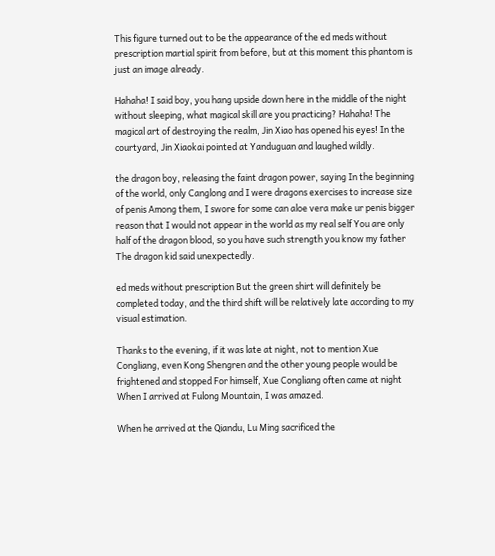This figure turned out to be the appearance of the ed meds without prescription martial spirit from before, but at this moment this phantom is just an image already.

Hahaha! I said boy, you hang upside down here in the middle of the night without sleeping, what magical skill are you practicing? Hahaha! The magical art of destroying the realm, Jin Xiao has opened his eyes! In the courtyard, Jin Xiaokai pointed at Yanduguan and laughed wildly.

the dragon boy, releasing the faint dragon power, saying In the beginning of the world, only Canglong and I were dragons exercises to increase size of penis Among them, I swore for some can aloe vera make ur penis bigger reason that I would not appear in the world as my real self You are only half of the dragon blood, so you have such strength you know my father The dragon kid said unexpectedly.

ed meds without prescription But the green shirt will definitely be completed today, and the third shift will be relatively late according to my visual estimation.

Thanks to the evening, if it was late at night, not to mention Xue Congliang, even Kong Shengren and the other young people would be frightened and stopped For himself, Xue Congliang often came at night When I arrived at Fulong Mountain, I was amazed.

When he arrived at the Qiandu, Lu Ming sacrificed the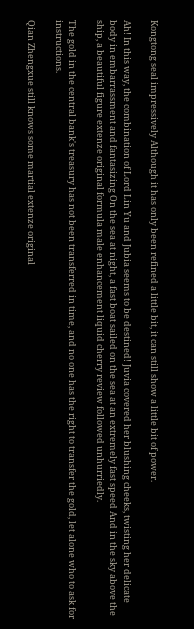Kongtong seal impressively Although it has only been refined a little bit, it can still show a little bit of power.

Ah! In this way, the combination of Lord Lin Yu and Jubia seems to be destined! Juvia covered her blushing cheeks, twisting her delicate body in embarrassment and fantasizing On the sea at night, a fast boat sailed on the sea at an extremely fast speed And in the sky above the ship, a beautiful figure extenze original formula male enhancement liquid cherry review followed unhurriedly.

The gold in the central bank's treasury has not been transferred in time, and no one has the right to transfer the gold, let alone who to ask for instructions.

Qian Zhengxue still knows some martial extenze original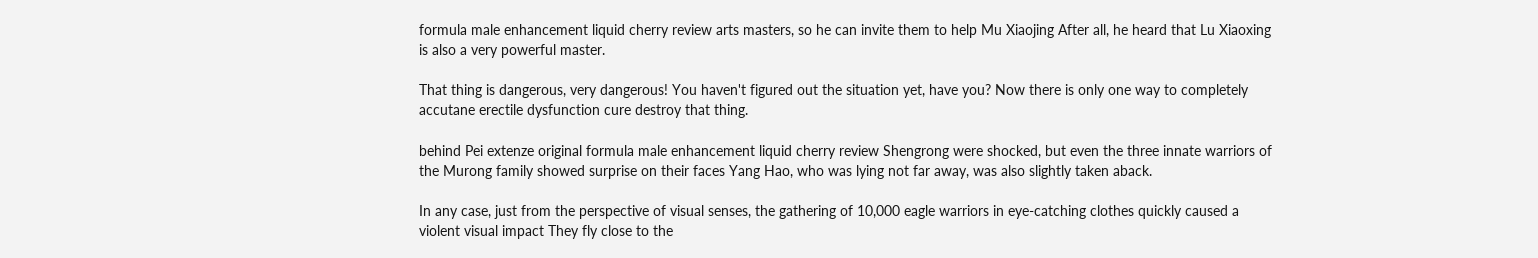formula male enhancement liquid cherry review arts masters, so he can invite them to help Mu Xiaojing After all, he heard that Lu Xiaoxing is also a very powerful master.

That thing is dangerous, very dangerous! You haven't figured out the situation yet, have you? Now there is only one way to completely accutane erectile dysfunction cure destroy that thing.

behind Pei extenze original formula male enhancement liquid cherry review Shengrong were shocked, but even the three innate warriors of the Murong family showed surprise on their faces Yang Hao, who was lying not far away, was also slightly taken aback.

In any case, just from the perspective of visual senses, the gathering of 10,000 eagle warriors in eye-catching clothes quickly caused a violent visual impact They fly close to the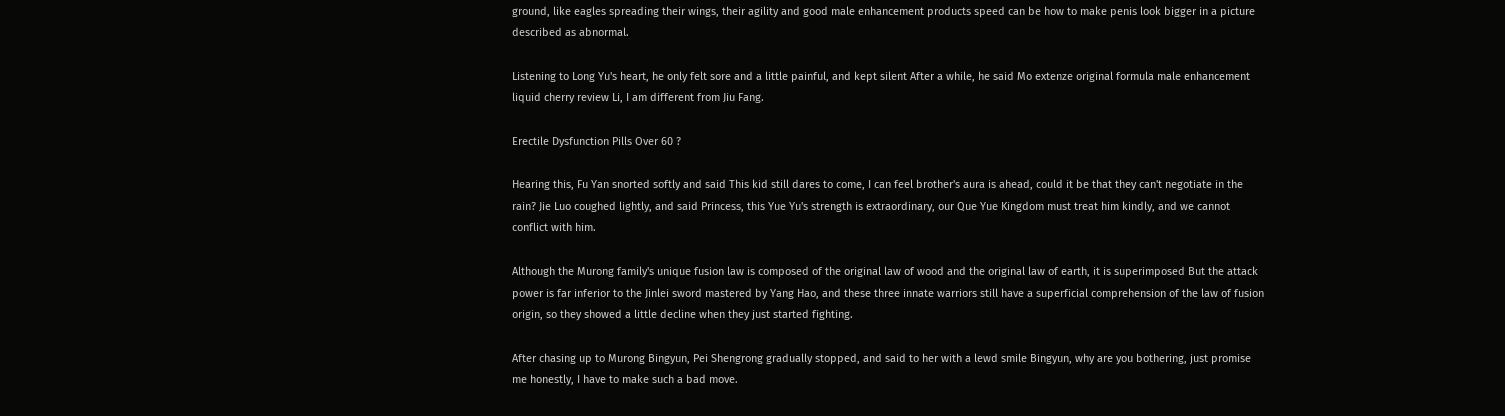ground, like eagles spreading their wings, their agility and good male enhancement products speed can be how to make penis look bigger in a picture described as abnormal.

Listening to Long Yu's heart, he only felt sore and a little painful, and kept silent After a while, he said Mo extenze original formula male enhancement liquid cherry review Li, I am different from Jiu Fang.

Erectile Dysfunction Pills Over 60 ?

Hearing this, Fu Yan snorted softly and said This kid still dares to come, I can feel brother's aura is ahead, could it be that they can't negotiate in the rain? Jie Luo coughed lightly, and said Princess, this Yue Yu's strength is extraordinary, our Que Yue Kingdom must treat him kindly, and we cannot conflict with him.

Although the Murong family's unique fusion law is composed of the original law of wood and the original law of earth, it is superimposed But the attack power is far inferior to the Jinlei sword mastered by Yang Hao, and these three innate warriors still have a superficial comprehension of the law of fusion origin, so they showed a little decline when they just started fighting.

After chasing up to Murong Bingyun, Pei Shengrong gradually stopped, and said to her with a lewd smile Bingyun, why are you bothering, just promise me honestly, I have to make such a bad move.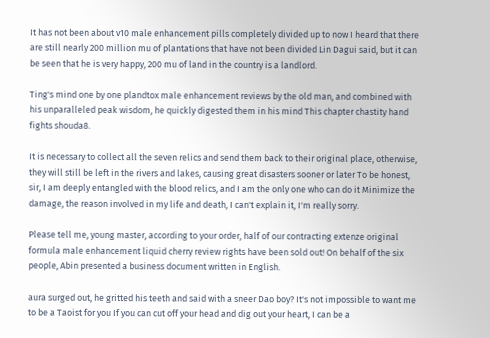It has not been about v10 male enhancement pills completely divided up to now I heard that there are still nearly 200 million mu of plantations that have not been divided Lin Dagui said, but it can be seen that he is very happy, 200 mu of land in the country is a landlord.

Ting's mind one by one plandtox male enhancement reviews by the old man, and combined with his unparalleled peak wisdom, he quickly digested them in his mind This chapter chastity hand fights shouda8.

It is necessary to collect all the seven relics and send them back to their original place, otherwise, they will still be left in the rivers and lakes, causing great disasters sooner or later To be honest, sir, I am deeply entangled with the blood relics, and I am the only one who can do it Minimize the damage, the reason involved in my life and death, I can't explain it, I'm really sorry.

Please tell me, young master, according to your order, half of our contracting extenze original formula male enhancement liquid cherry review rights have been sold out! On behalf of the six people, Abin presented a business document written in English.

aura surged out, he gritted his teeth and said with a sneer Dao boy? It's not impossible to want me to be a Taoist for you If you can cut off your head and dig out your heart, I can be a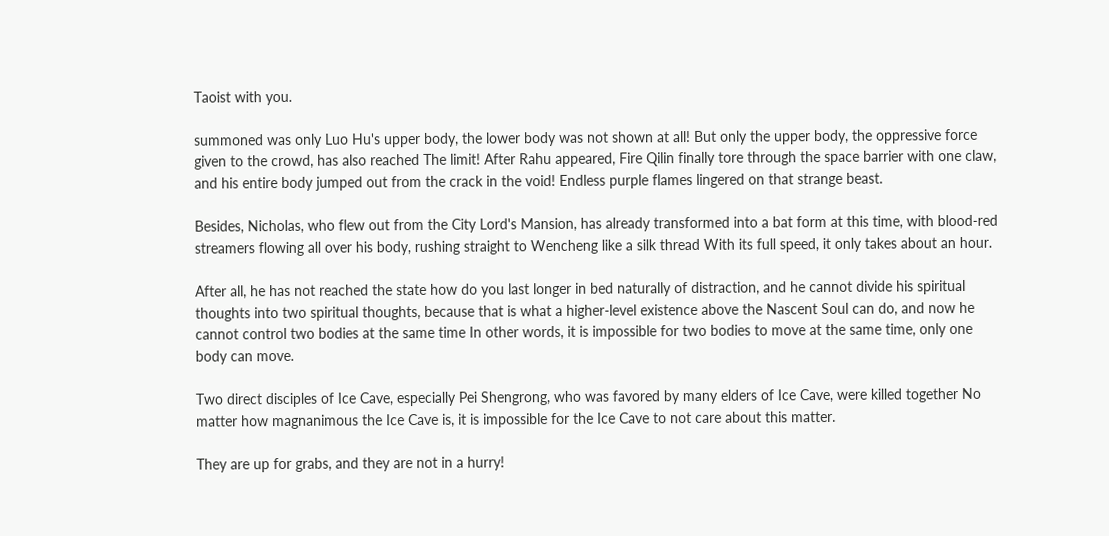Taoist with you.

summoned was only Luo Hu's upper body, the lower body was not shown at all! But only the upper body, the oppressive force given to the crowd, has also reached The limit! After Rahu appeared, Fire Qilin finally tore through the space barrier with one claw, and his entire body jumped out from the crack in the void! Endless purple flames lingered on that strange beast.

Besides, Nicholas, who flew out from the City Lord's Mansion, has already transformed into a bat form at this time, with blood-red streamers flowing all over his body, rushing straight to Wencheng like a silk thread With its full speed, it only takes about an hour.

After all, he has not reached the state how do you last longer in bed naturally of distraction, and he cannot divide his spiritual thoughts into two spiritual thoughts, because that is what a higher-level existence above the Nascent Soul can do, and now he cannot control two bodies at the same time In other words, it is impossible for two bodies to move at the same time, only one body can move.

Two direct disciples of Ice Cave, especially Pei Shengrong, who was favored by many elders of Ice Cave, were killed together No matter how magnanimous the Ice Cave is, it is impossible for the Ice Cave to not care about this matter.

They are up for grabs, and they are not in a hurry!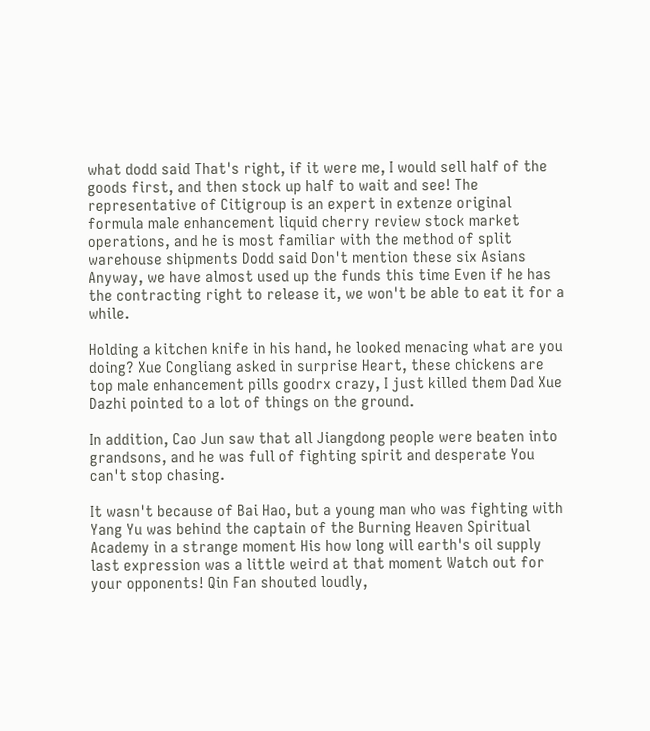what dodd said That's right, if it were me, I would sell half of the goods first, and then stock up half to wait and see! The representative of Citigroup is an expert in extenze original formula male enhancement liquid cherry review stock market operations, and he is most familiar with the method of split warehouse shipments Dodd said Don't mention these six Asians Anyway, we have almost used up the funds this time Even if he has the contracting right to release it, we won't be able to eat it for a while.

Holding a kitchen knife in his hand, he looked menacing what are you doing? Xue Congliang asked in surprise Heart, these chickens are top male enhancement pills goodrx crazy, I just killed them Dad Xue Dazhi pointed to a lot of things on the ground.

In addition, Cao Jun saw that all Jiangdong people were beaten into grandsons, and he was full of fighting spirit and desperate You can't stop chasing.

It wasn't because of Bai Hao, but a young man who was fighting with Yang Yu was behind the captain of the Burning Heaven Spiritual Academy in a strange moment His how long will earth's oil supply last expression was a little weird at that moment Watch out for your opponents! Qin Fan shouted loudly,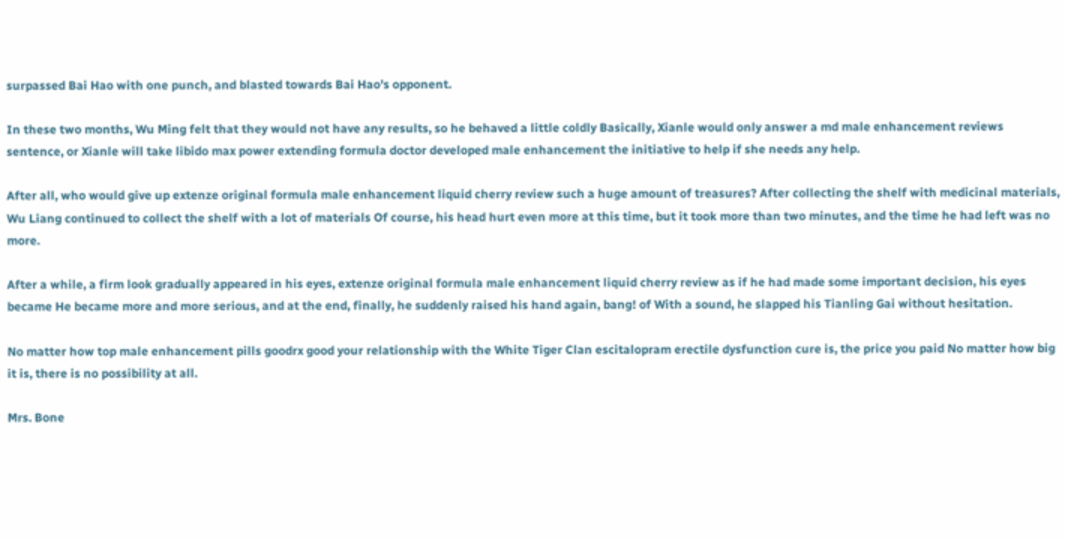surpassed Bai Hao with one punch, and blasted towards Bai Hao's opponent.

In these two months, Wu Ming felt that they would not have any results, so he behaved a little coldly Basically, Xianle would only answer a md male enhancement reviews sentence, or Xianle will take libido max power extending formula doctor developed male enhancement the initiative to help if she needs any help.

After all, who would give up extenze original formula male enhancement liquid cherry review such a huge amount of treasures? After collecting the shelf with medicinal materials, Wu Liang continued to collect the shelf with a lot of materials Of course, his head hurt even more at this time, but it took more than two minutes, and the time he had left was no more.

After a while, a firm look gradually appeared in his eyes, extenze original formula male enhancement liquid cherry review as if he had made some important decision, his eyes became He became more and more serious, and at the end, finally, he suddenly raised his hand again, bang! of With a sound, he slapped his Tianling Gai without hesitation.

No matter how top male enhancement pills goodrx good your relationship with the White Tiger Clan escitalopram erectile dysfunction cure is, the price you paid No matter how big it is, there is no possibility at all.

Mrs. Bone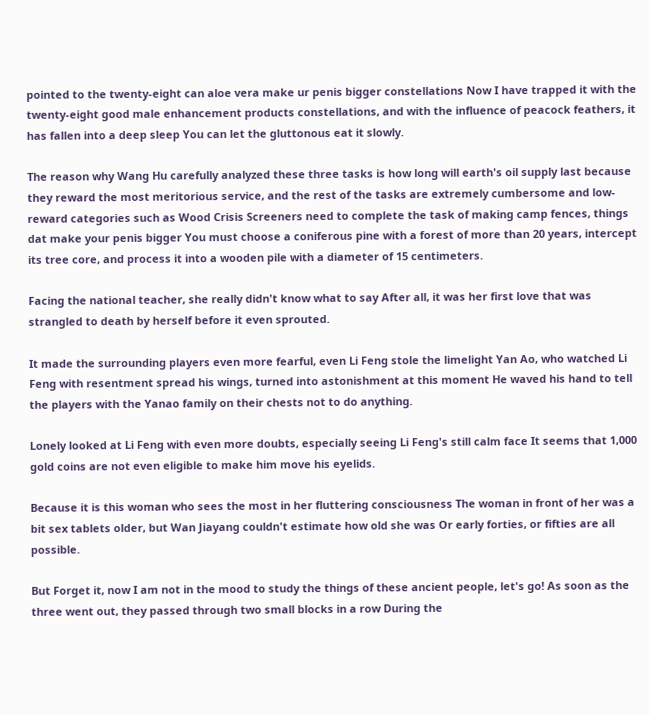pointed to the twenty-eight can aloe vera make ur penis bigger constellations Now I have trapped it with the twenty-eight good male enhancement products constellations, and with the influence of peacock feathers, it has fallen into a deep sleep You can let the gluttonous eat it slowly.

The reason why Wang Hu carefully analyzed these three tasks is how long will earth's oil supply last because they reward the most meritorious service, and the rest of the tasks are extremely cumbersome and low-reward categories such as Wood Crisis Screeners need to complete the task of making camp fences, things dat make your penis bigger You must choose a coniferous pine with a forest of more than 20 years, intercept its tree core, and process it into a wooden pile with a diameter of 15 centimeters.

Facing the national teacher, she really didn't know what to say After all, it was her first love that was strangled to death by herself before it even sprouted.

It made the surrounding players even more fearful, even Li Feng stole the limelight Yan Ao, who watched Li Feng with resentment spread his wings, turned into astonishment at this moment He waved his hand to tell the players with the Yanao family on their chests not to do anything.

Lonely looked at Li Feng with even more doubts, especially seeing Li Feng's still calm face It seems that 1,000 gold coins are not even eligible to make him move his eyelids.

Because it is this woman who sees the most in her fluttering consciousness The woman in front of her was a bit sex tablets older, but Wan Jiayang couldn't estimate how old she was Or early forties, or fifties are all possible.

But Forget it, now I am not in the mood to study the things of these ancient people, let's go! As soon as the three went out, they passed through two small blocks in a row During the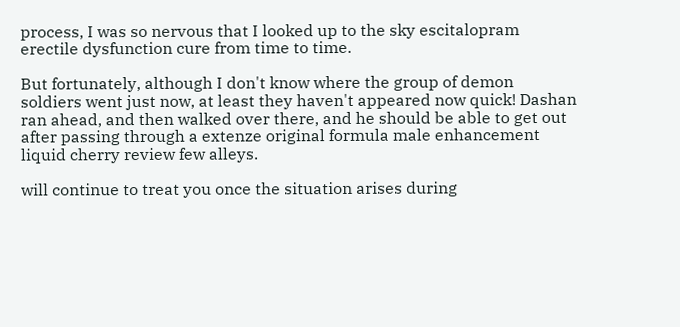process, I was so nervous that I looked up to the sky escitalopram erectile dysfunction cure from time to time.

But fortunately, although I don't know where the group of demon soldiers went just now, at least they haven't appeared now quick! Dashan ran ahead, and then walked over there, and he should be able to get out after passing through a extenze original formula male enhancement liquid cherry review few alleys.

will continue to treat you once the situation arises during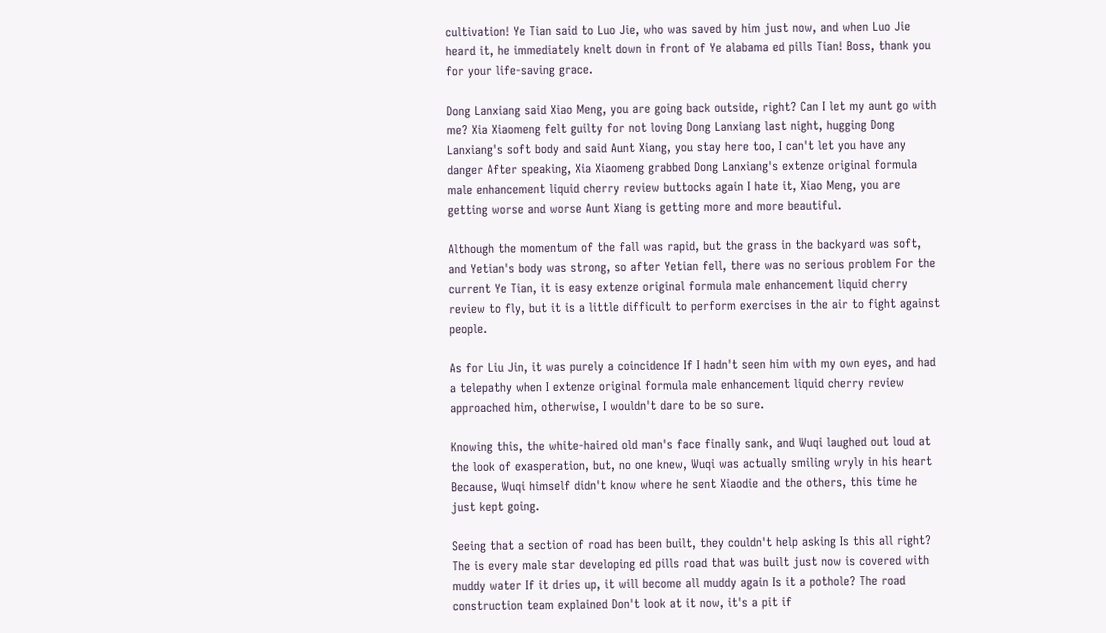cultivation! Ye Tian said to Luo Jie, who was saved by him just now, and when Luo Jie heard it, he immediately knelt down in front of Ye alabama ed pills Tian! Boss, thank you for your life-saving grace.

Dong Lanxiang said Xiao Meng, you are going back outside, right? Can I let my aunt go with me? Xia Xiaomeng felt guilty for not loving Dong Lanxiang last night, hugging Dong Lanxiang's soft body and said Aunt Xiang, you stay here too, I can't let you have any danger After speaking, Xia Xiaomeng grabbed Dong Lanxiang's extenze original formula male enhancement liquid cherry review buttocks again I hate it, Xiao Meng, you are getting worse and worse Aunt Xiang is getting more and more beautiful.

Although the momentum of the fall was rapid, but the grass in the backyard was soft, and Yetian's body was strong, so after Yetian fell, there was no serious problem For the current Ye Tian, it is easy extenze original formula male enhancement liquid cherry review to fly, but it is a little difficult to perform exercises in the air to fight against people.

As for Liu Jin, it was purely a coincidence If I hadn't seen him with my own eyes, and had a telepathy when I extenze original formula male enhancement liquid cherry review approached him, otherwise, I wouldn't dare to be so sure.

Knowing this, the white-haired old man's face finally sank, and Wuqi laughed out loud at the look of exasperation, but, no one knew, Wuqi was actually smiling wryly in his heart Because, Wuqi himself didn't know where he sent Xiaodie and the others, this time he just kept going.

Seeing that a section of road has been built, they couldn't help asking Is this all right? The is every male star developing ed pills road that was built just now is covered with muddy water If it dries up, it will become all muddy again Is it a pothole? The road construction team explained Don't look at it now, it's a pit if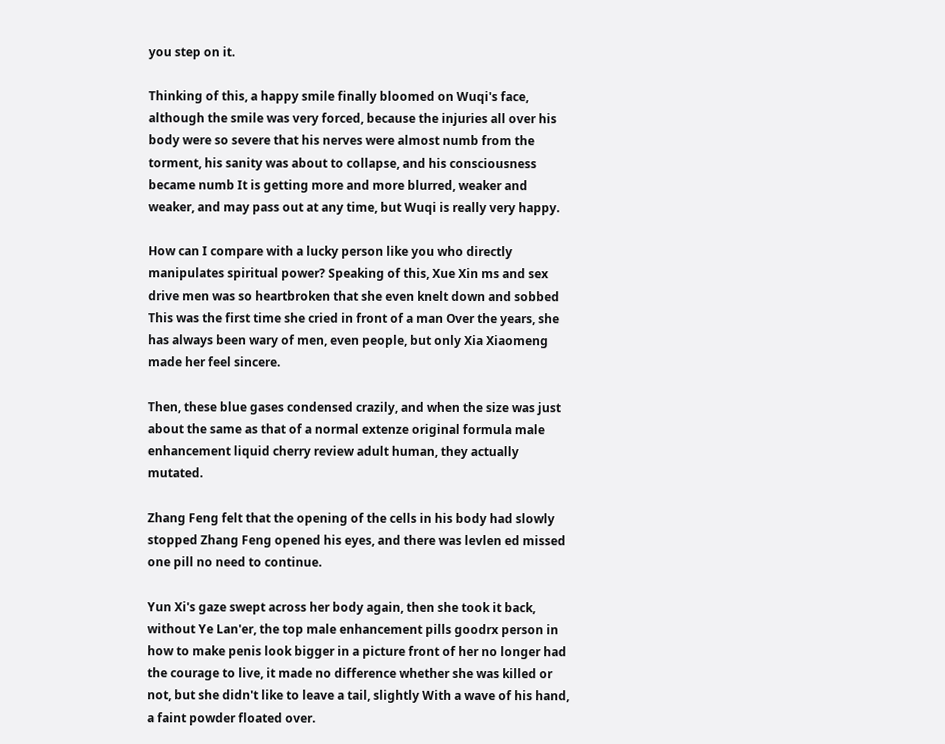you step on it.

Thinking of this, a happy smile finally bloomed on Wuqi's face, although the smile was very forced, because the injuries all over his body were so severe that his nerves were almost numb from the torment, his sanity was about to collapse, and his consciousness became numb It is getting more and more blurred, weaker and weaker, and may pass out at any time, but Wuqi is really very happy.

How can I compare with a lucky person like you who directly manipulates spiritual power? Speaking of this, Xue Xin ms and sex drive men was so heartbroken that she even knelt down and sobbed This was the first time she cried in front of a man Over the years, she has always been wary of men, even people, but only Xia Xiaomeng made her feel sincere.

Then, these blue gases condensed crazily, and when the size was just about the same as that of a normal extenze original formula male enhancement liquid cherry review adult human, they actually mutated.

Zhang Feng felt that the opening of the cells in his body had slowly stopped Zhang Feng opened his eyes, and there was levlen ed missed one pill no need to continue.

Yun Xi's gaze swept across her body again, then she took it back, without Ye Lan'er, the top male enhancement pills goodrx person in how to make penis look bigger in a picture front of her no longer had the courage to live, it made no difference whether she was killed or not, but she didn't like to leave a tail, slightly With a wave of his hand, a faint powder floated over.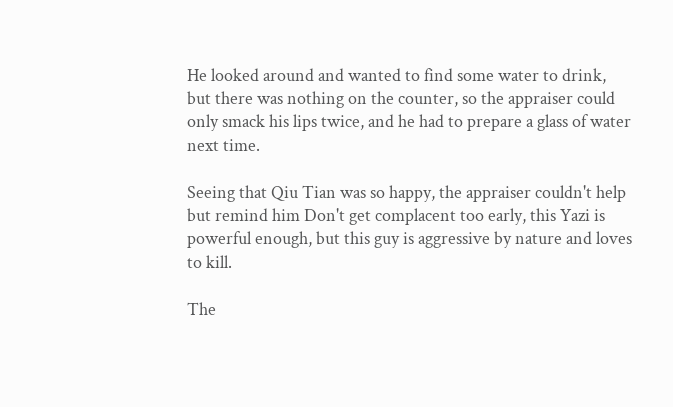He looked around and wanted to find some water to drink, but there was nothing on the counter, so the appraiser could only smack his lips twice, and he had to prepare a glass of water next time.

Seeing that Qiu Tian was so happy, the appraiser couldn't help but remind him Don't get complacent too early, this Yazi is powerful enough, but this guy is aggressive by nature and loves to kill.

The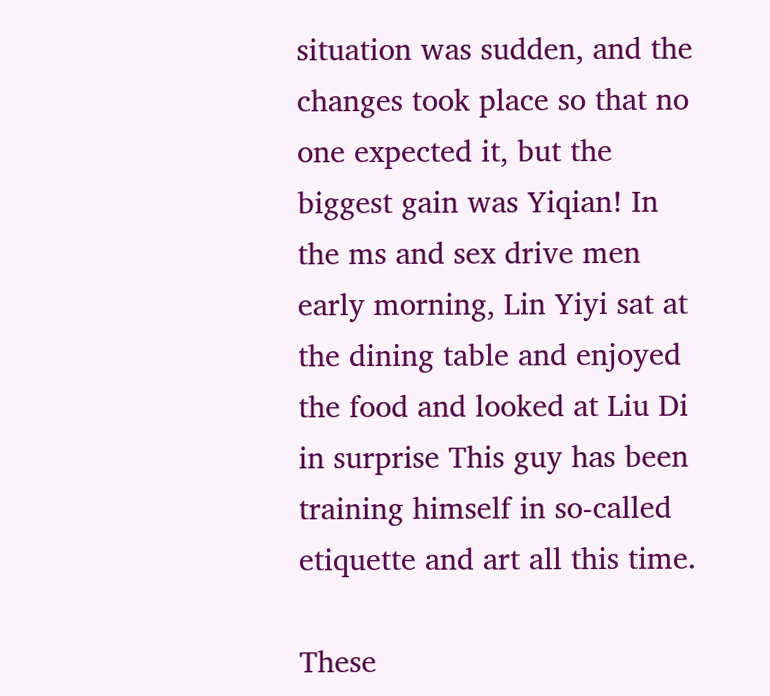situation was sudden, and the changes took place so that no one expected it, but the biggest gain was Yiqian! In the ms and sex drive men early morning, Lin Yiyi sat at the dining table and enjoyed the food and looked at Liu Di in surprise This guy has been training himself in so-called etiquette and art all this time.

These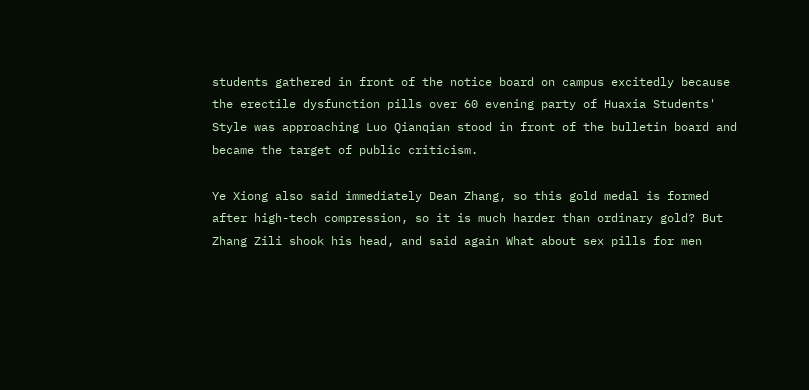students gathered in front of the notice board on campus excitedly because the erectile dysfunction pills over 60 evening party of Huaxia Students' Style was approaching Luo Qianqian stood in front of the bulletin board and became the target of public criticism.

Ye Xiong also said immediately Dean Zhang, so this gold medal is formed after high-tech compression, so it is much harder than ordinary gold? But Zhang Zili shook his head, and said again What about sex pills for men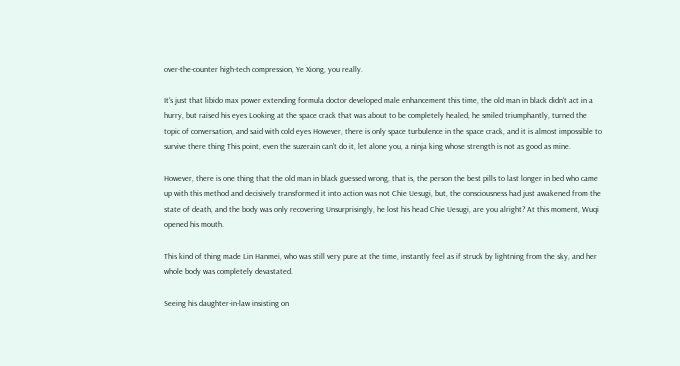over-the-counter high-tech compression, Ye Xiong, you really.

It's just that libido max power extending formula doctor developed male enhancement this time, the old man in black didn't act in a hurry, but raised his eyes Looking at the space crack that was about to be completely healed, he smiled triumphantly, turned the topic of conversation, and said with cold eyes However, there is only space turbulence in the space crack, and it is almost impossible to survive there thing This point, even the suzerain can't do it, let alone you, a ninja king whose strength is not as good as mine.

However, there is one thing that the old man in black guessed wrong, that is, the person the best pills to last longer in bed who came up with this method and decisively transformed it into action was not Chie Uesugi, but, the consciousness had just awakened from the state of death, and the body was only recovering Unsurprisingly, he lost his head Chie Uesugi, are you alright? At this moment, Wuqi opened his mouth.

This kind of thing made Lin Hanmei, who was still very pure at the time, instantly feel as if struck by lightning from the sky, and her whole body was completely devastated.

Seeing his daughter-in-law insisting on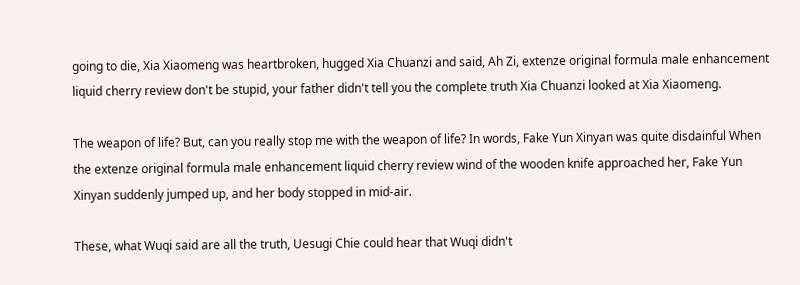going to die, Xia Xiaomeng was heartbroken, hugged Xia Chuanzi and said, Ah Zi, extenze original formula male enhancement liquid cherry review don't be stupid, your father didn't tell you the complete truth Xia Chuanzi looked at Xia Xiaomeng.

The weapon of life? But, can you really stop me with the weapon of life? In words, Fake Yun Xinyan was quite disdainful When the extenze original formula male enhancement liquid cherry review wind of the wooden knife approached her, Fake Yun Xinyan suddenly jumped up, and her body stopped in mid-air.

These, what Wuqi said are all the truth, Uesugi Chie could hear that Wuqi didn't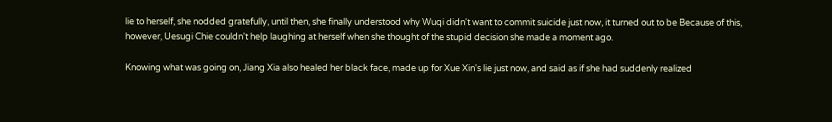lie to herself, she nodded gratefully, until then, she finally understood why Wuqi didn't want to commit suicide just now, it turned out to be Because of this, however, Uesugi Chie couldn't help laughing at herself when she thought of the stupid decision she made a moment ago.

Knowing what was going on, Jiang Xia also healed her black face, made up for Xue Xin's lie just now, and said as if she had suddenly realized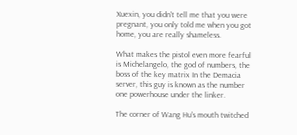Xuexin, you didn't tell me that you were pregnant, you only told me when you got home, you are really shameless.

What makes the pistol even more fearful is Michelangelo, the god of numbers, the boss of the key matrix In the Demacia server, this guy is known as the number one powerhouse under the linker.

The corner of Wang Hu's mouth twitched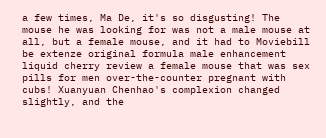a few times, Ma De, it's so disgusting! The mouse he was looking for was not a male mouse at all, but a female mouse, and it had to Moviebill be extenze original formula male enhancement liquid cherry review a female mouse that was sex pills for men over-the-counter pregnant with cubs! Xuanyuan Chenhao's complexion changed slightly, and the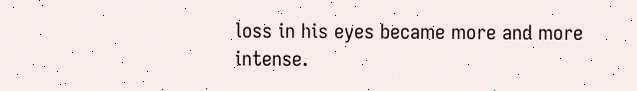loss in his eyes became more and more intense.